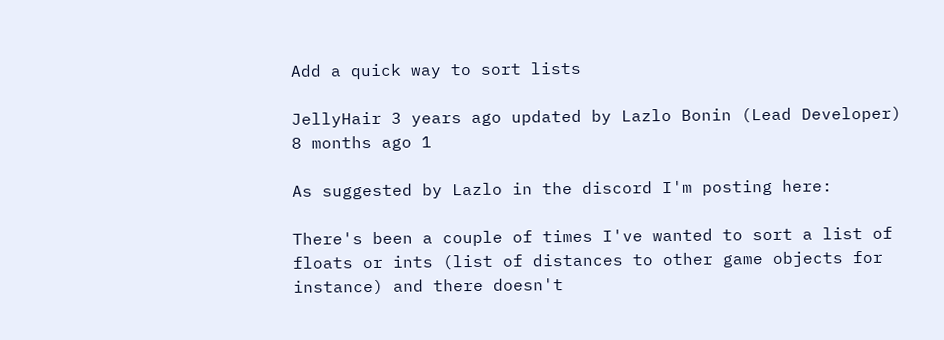Add a quick way to sort lists

JellyHair 3 years ago updated by Lazlo Bonin (Lead Developer) 8 months ago 1

As suggested by Lazlo in the discord I'm posting here:

There's been a couple of times I've wanted to sort a list of floats or ints (list of distances to other game objects for instance) and there doesn't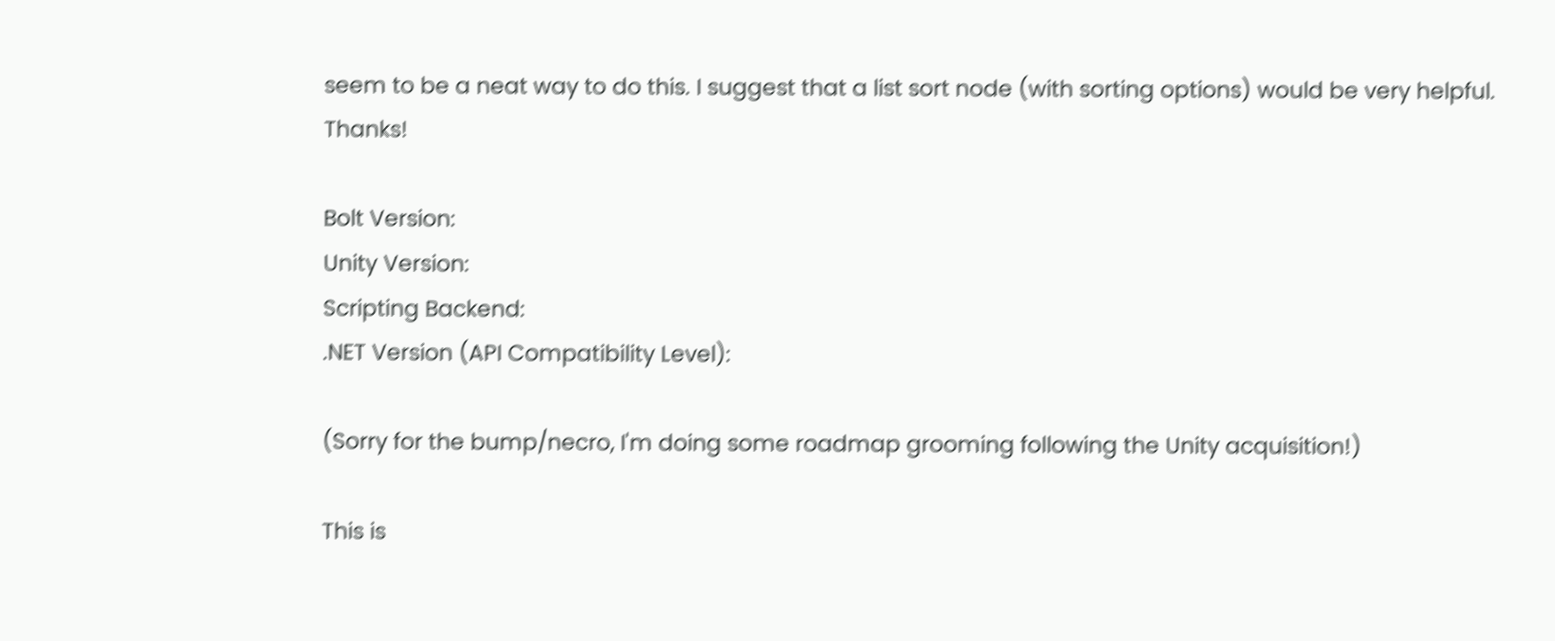seem to be a neat way to do this. I suggest that a list sort node (with sorting options) would be very helpful. Thanks!

Bolt Version:
Unity Version:
Scripting Backend:
.NET Version (API Compatibility Level):

(Sorry for the bump/necro, I'm doing some roadmap grooming following the Unity acquisition!)

This is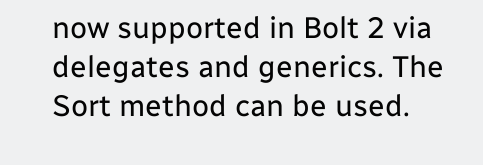now supported in Bolt 2 via delegates and generics. The Sort method can be used.